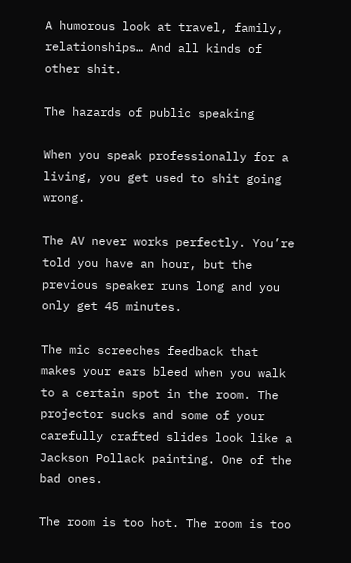A humorous look at travel, family, relationships… And all kinds of other shit.

The hazards of public speaking

When you speak professionally for a living, you get used to shit going wrong.

The AV never works perfectly. You’re told you have an hour, but the previous speaker runs long and you only get 45 minutes.

The mic screeches feedback that makes your ears bleed when you walk to a certain spot in the room. The projector sucks and some of your carefully crafted slides look like a Jackson Pollack painting. One of the bad ones.

The room is too hot. The room is too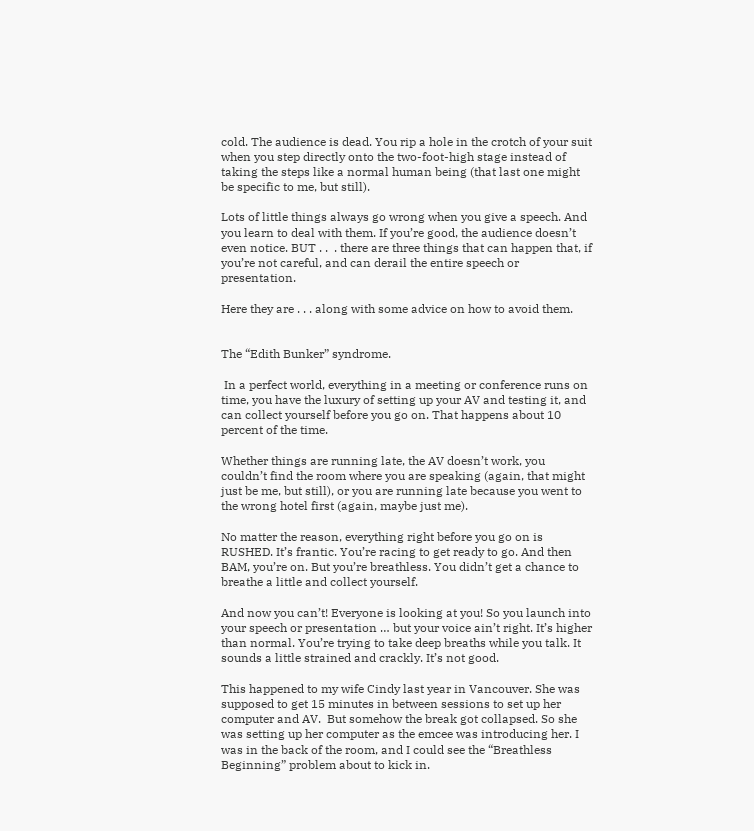cold. The audience is dead. You rip a hole in the crotch of your suit when you step directly onto the two-foot-high stage instead of taking the steps like a normal human being (that last one might be specific to me, but still).

Lots of little things always go wrong when you give a speech. And you learn to deal with them. If you’re good, the audience doesn’t even notice. BUT . .  . there are three things that can happen that, if you’re not careful, and can derail the entire speech or presentation.

Here they are . . . along with some advice on how to avoid them.


The “Edith Bunker” syndrome.

 In a perfect world, everything in a meeting or conference runs on time, you have the luxury of setting up your AV and testing it, and can collect yourself before you go on. That happens about 10 percent of the time.

Whether things are running late, the AV doesn’t work, you couldn’t find the room where you are speaking (again, that might just be me, but still), or you are running late because you went to the wrong hotel first (again, maybe just me).

No matter the reason, everything right before you go on is RUSHED. It’s frantic. You’re racing to get ready to go. And then BAM, you’re on. But you’re breathless. You didn’t get a chance to breathe a little and collect yourself.

And now you can’t! Everyone is looking at you! So you launch into your speech or presentation … but your voice ain’t right. It’s higher than normal. You’re trying to take deep breaths while you talk. It sounds a little strained and crackly. It’s not good.

This happened to my wife Cindy last year in Vancouver. She was supposed to get 15 minutes in between sessions to set up her computer and AV.  But somehow the break got collapsed. So she was setting up her computer as the emcee was introducing her. I was in the back of the room, and I could see the “Breathless Beginning” problem about to kick in.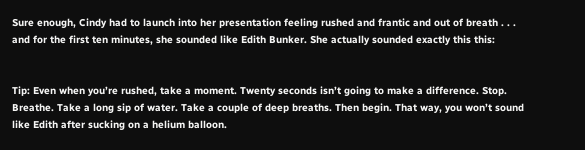Sure enough, Cindy had to launch into her presentation feeling rushed and frantic and out of breath . . . and for the first ten minutes, she sounded like Edith Bunker. She actually sounded exactly this this:


Tip: Even when you’re rushed, take a moment. Twenty seconds isn’t going to make a difference. Stop. Breathe. Take a long sip of water. Take a couple of deep breaths. Then begin. That way, you won’t sound like Edith after sucking on a helium balloon.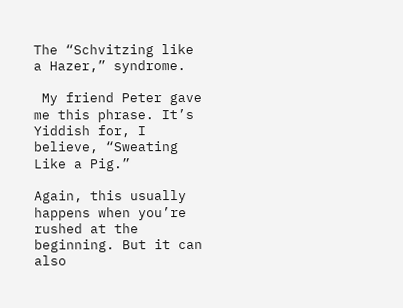The “Schvitzing like a Hazer,” syndrome.

 My friend Peter gave me this phrase. It’s Yiddish for, I believe, “Sweating Like a Pig.”

Again, this usually happens when you’re rushed at the beginning. But it can also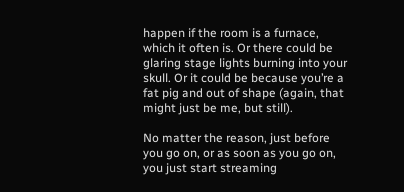happen if the room is a furnace, which it often is. Or there could be glaring stage lights burning into your skull. Or it could be because you’re a fat pig and out of shape (again, that might just be me, but still).

No matter the reason, just before you go on, or as soon as you go on, you just start streaming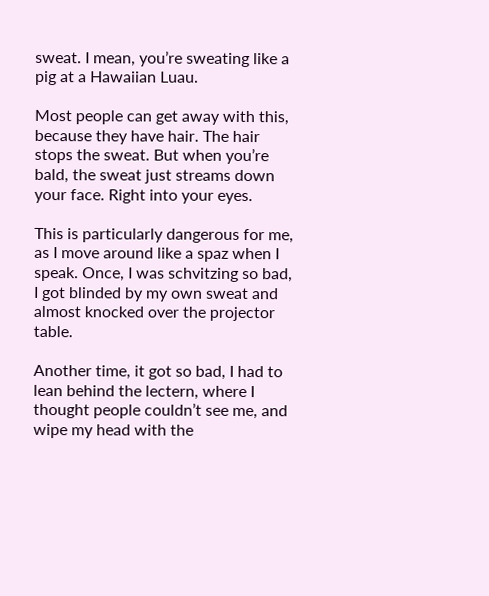sweat. I mean, you’re sweating like a pig at a Hawaiian Luau.

Most people can get away with this, because they have hair. The hair stops the sweat. But when you’re bald, the sweat just streams down your face. Right into your eyes.

This is particularly dangerous for me, as I move around like a spaz when I speak. Once, I was schvitzing so bad, I got blinded by my own sweat and almost knocked over the projector table.

Another time, it got so bad, I had to lean behind the lectern, where I thought people couldn’t see me, and wipe my head with the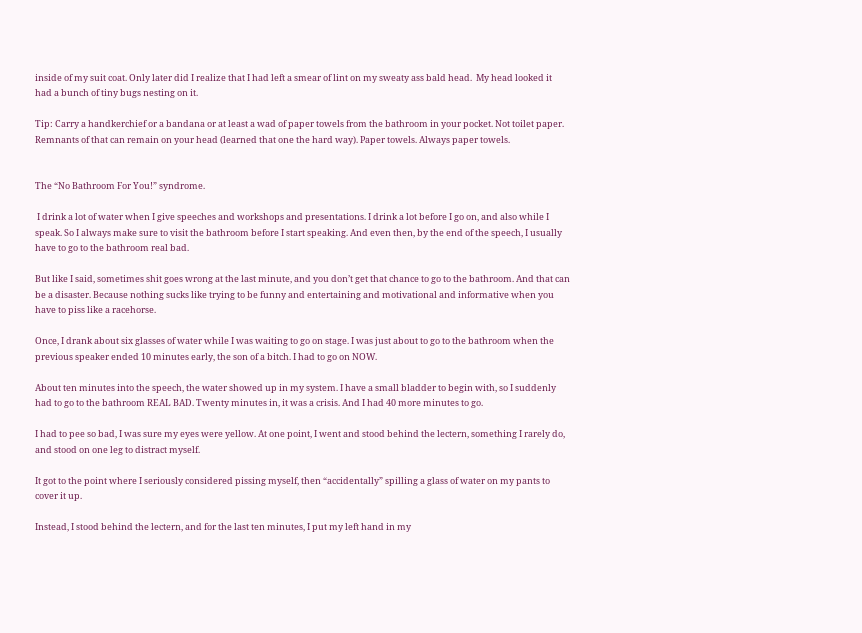inside of my suit coat. Only later did I realize that I had left a smear of lint on my sweaty ass bald head.  My head looked it had a bunch of tiny bugs nesting on it.

Tip: Carry a handkerchief or a bandana or at least a wad of paper towels from the bathroom in your pocket. Not toilet paper. Remnants of that can remain on your head (learned that one the hard way). Paper towels. Always paper towels.


The “No Bathroom For You!” syndrome.

 I drink a lot of water when I give speeches and workshops and presentations. I drink a lot before I go on, and also while I speak. So I always make sure to visit the bathroom before I start speaking. And even then, by the end of the speech, I usually have to go to the bathroom real bad.

But like I said, sometimes shit goes wrong at the last minute, and you don’t get that chance to go to the bathroom. And that can be a disaster. Because nothing sucks like trying to be funny and entertaining and motivational and informative when you have to piss like a racehorse.

Once, I drank about six glasses of water while I was waiting to go on stage. I was just about to go to the bathroom when the previous speaker ended 10 minutes early, the son of a bitch. I had to go on NOW.

About ten minutes into the speech, the water showed up in my system. I have a small bladder to begin with, so I suddenly had to go to the bathroom REAL BAD. Twenty minutes in, it was a crisis. And I had 40 more minutes to go.

I had to pee so bad, I was sure my eyes were yellow. At one point, I went and stood behind the lectern, something I rarely do, and stood on one leg to distract myself.

It got to the point where I seriously considered pissing myself, then “accidentally” spilling a glass of water on my pants to cover it up.

Instead, I stood behind the lectern, and for the last ten minutes, I put my left hand in my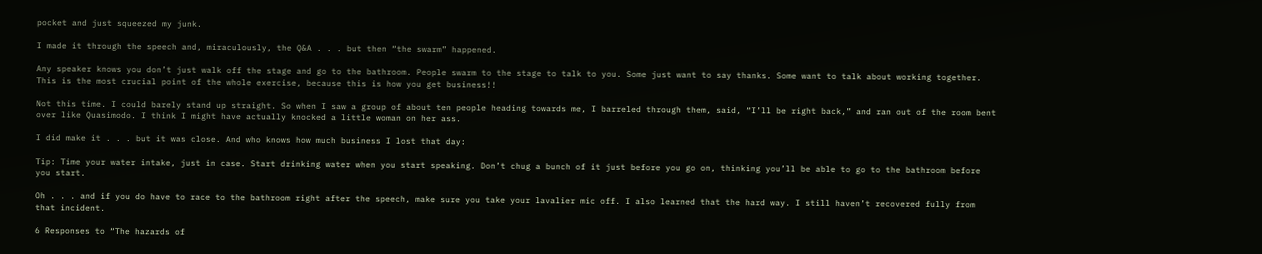pocket and just squeezed my junk.

I made it through the speech and, miraculously, the Q&A . . . but then “the swarm” happened.

Any speaker knows you don’t just walk off the stage and go to the bathroom. People swarm to the stage to talk to you. Some just want to say thanks. Some want to talk about working together. This is the most crucial point of the whole exercise, because this is how you get business!!

Not this time. I could barely stand up straight. So when I saw a group of about ten people heading towards me, I barreled through them, said, “I’ll be right back,” and ran out of the room bent over like Quasimodo. I think I might have actually knocked a little woman on her ass.

I did make it . . . but it was close. And who knows how much business I lost that day:

Tip: Time your water intake, just in case. Start drinking water when you start speaking. Don’t chug a bunch of it just before you go on, thinking you’ll be able to go to the bathroom before you start.

Oh . . . and if you do have to race to the bathroom right after the speech, make sure you take your lavalier mic off. I also learned that the hard way. I still haven’t recovered fully from that incident.

6 Responses to “The hazards of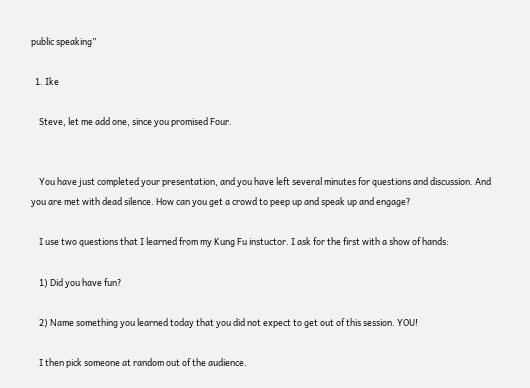public speaking”

  1. Ike

    Steve, let me add one, since you promised Four.


    You have just completed your presentation, and you have left several minutes for questions and discussion. And you are met with dead silence. How can you get a crowd to peep up and speak up and engage?

    I use two questions that I learned from my Kung Fu instuctor. I ask for the first with a show of hands:

    1) Did you have fun?

    2) Name something you learned today that you did not expect to get out of this session. YOU!

    I then pick someone at random out of the audience.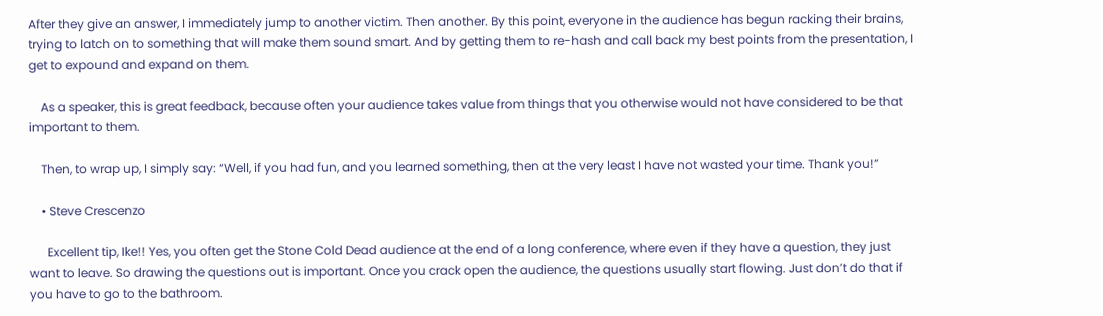After they give an answer, I immediately jump to another victim. Then another. By this point, everyone in the audience has begun racking their brains, trying to latch on to something that will make them sound smart. And by getting them to re-hash and call back my best points from the presentation, I get to expound and expand on them.

    As a speaker, this is great feedback, because often your audience takes value from things that you otherwise would not have considered to be that important to them.

    Then, to wrap up, I simply say: “Well, if you had fun, and you learned something, then at the very least I have not wasted your time. Thank you!”

    • Steve Crescenzo

      Excellent tip, Ike!! Yes, you often get the Stone Cold Dead audience at the end of a long conference, where even if they have a question, they just want to leave. So drawing the questions out is important. Once you crack open the audience, the questions usually start flowing. Just don’t do that if you have to go to the bathroom.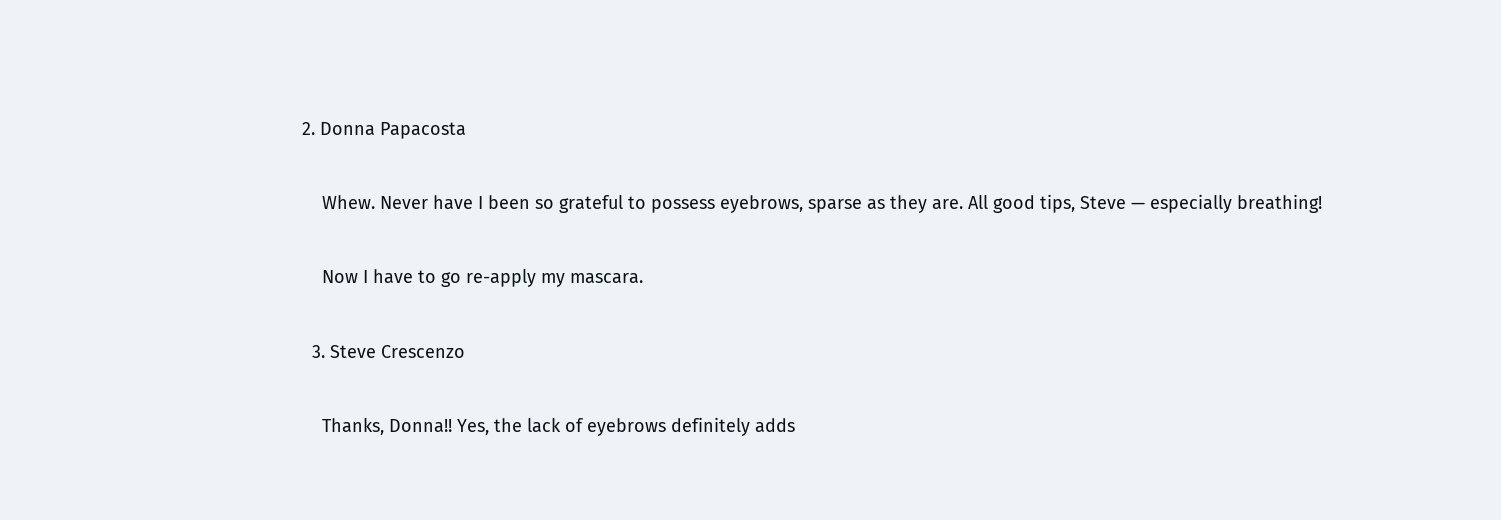2. Donna Papacosta

    Whew. Never have I been so grateful to possess eyebrows, sparse as they are. All good tips, Steve — especially breathing!

    Now I have to go re-apply my mascara.

  3. Steve Crescenzo

    Thanks, Donna!! Yes, the lack of eyebrows definitely adds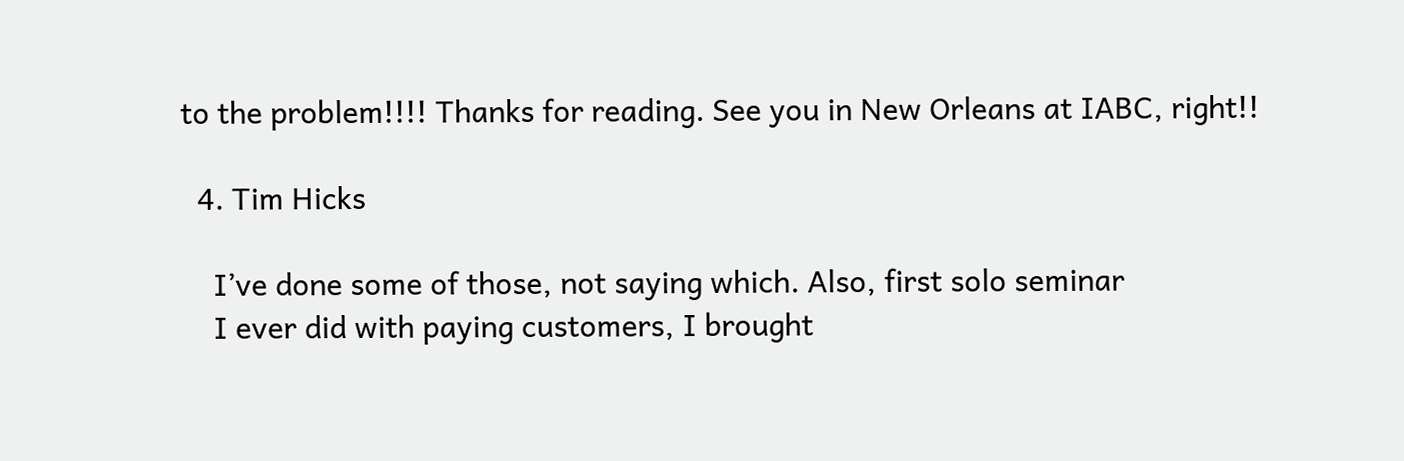to the problem!!!! Thanks for reading. See you in New Orleans at IABC, right!!

  4. Tim Hicks

    I’ve done some of those, not saying which. Also, first solo seminar
    I ever did with paying customers, I brought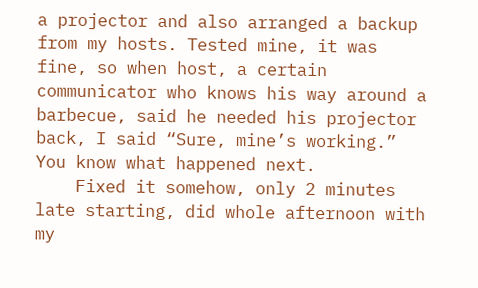a projector and also arranged a backup from my hosts. Tested mine, it was fine, so when host, a certain communicator who knows his way around a barbecue, said he needed his projector back, I said “Sure, mine’s working.” You know what happened next.
    Fixed it somehow, only 2 minutes late starting, did whole afternoon with my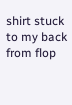shirt stuck to my back from flop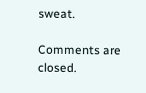sweat.

Comments are closed.